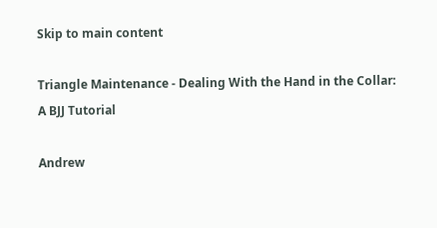Skip to main content

Triangle Maintenance - Dealing With the Hand in the Collar: A BJJ Tutorial

Andrew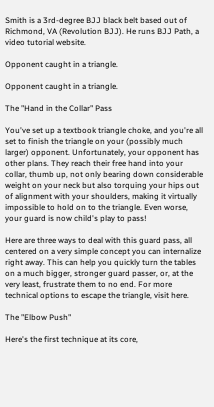Smith is a 3rd-degree BJJ black belt based out of Richmond, VA (Revolution BJJ). He runs BJJ Path, a video tutorial website.

Opponent caught in a triangle.

Opponent caught in a triangle.

The "Hand in the Collar" Pass

You've set up a textbook triangle choke, and you're all set to finish the triangle on your (possibly much larger) opponent. Unfortunately, your opponent has other plans. They reach their free hand into your collar, thumb up, not only bearing down considerable weight on your neck but also torquing your hips out of alignment with your shoulders, making it virtually impossible to hold on to the triangle. Even worse, your guard is now child's play to pass!

Here are three ways to deal with this guard pass, all centered on a very simple concept you can internalize right away. This can help you quickly turn the tables on a much bigger, stronger guard passer, or, at the very least, frustrate them to no end. For more technical options to escape the triangle, visit here.

The "Elbow Push"

Here's the first technique at its core,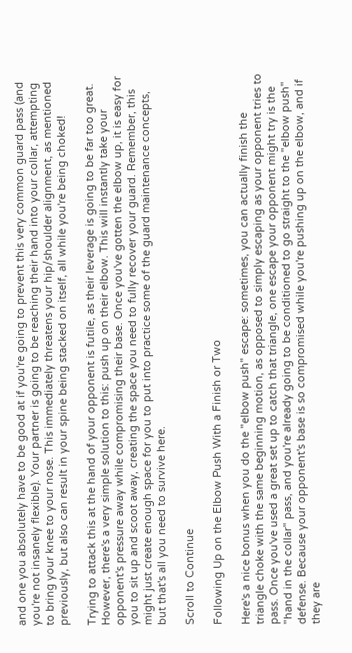and one you absolutely have to be good at if you're going to prevent this very common guard pass (and you're not insanely flexible). Your partner is going to be reaching their hand into your collar, attempting to bring your knee to your nose. This immediately threatens your hip/shoulder alignment, as mentioned previously, but also can result in your spine being stacked on itself, all while you're being choked!

Trying to attack this at the hand of your opponent is futile, as their leverage is going to be far too great. However, there's a very simple solution to this: push up on their elbow. This will instantly take your opponent's pressure away while compromising their base. Once you've gotten the elbow up, it is easy for you to sit up and scoot away, creating the space you need to fully recover your guard. Remember, this might just create enough space for you to put into practice some of the guard maintenance concepts, but that's all you need to survive here.

Scroll to Continue

Following Up on the Elbow Push With a Finish or Two

Here's a nice bonus when you do the "elbow push" escape: sometimes, you can actually finish the triangle choke with the same beginning motion, as opposed to simply escaping as your opponent tries to pass. Once you've used a great set up to catch that triangle, one escape your opponent might try is the "hand in the collar" pass, and you're already going to be conditioned to go straight to the "elbow push" defense. Because your opponent's base is so compromised while you're pushing up on the elbow, and if they are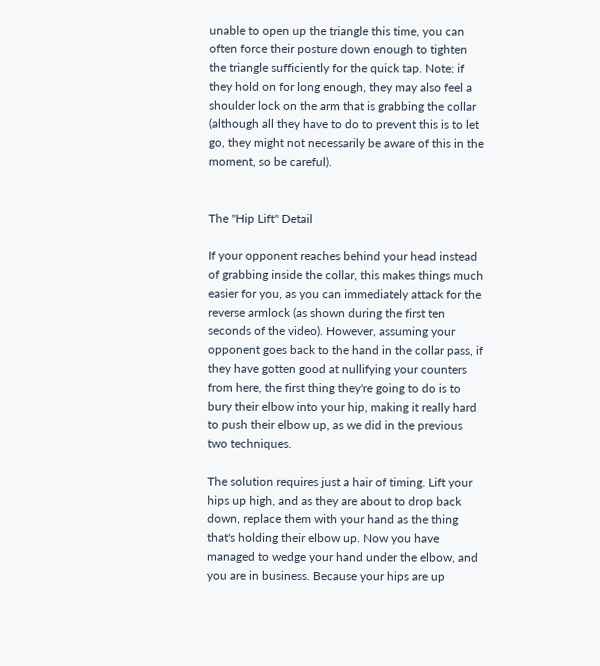unable to open up the triangle this time, you can often force their posture down enough to tighten the triangle sufficiently for the quick tap. Note: if they hold on for long enough, they may also feel a shoulder lock on the arm that is grabbing the collar (although all they have to do to prevent this is to let go, they might not necessarily be aware of this in the moment, so be careful).


The "Hip Lift" Detail

If your opponent reaches behind your head instead of grabbing inside the collar, this makes things much easier for you, as you can immediately attack for the reverse armlock (as shown during the first ten seconds of the video). However, assuming your opponent goes back to the hand in the collar pass, if they have gotten good at nullifying your counters from here, the first thing they're going to do is to bury their elbow into your hip, making it really hard to push their elbow up, as we did in the previous two techniques.

The solution requires just a hair of timing. Lift your hips up high, and as they are about to drop back down, replace them with your hand as the thing that's holding their elbow up. Now you have managed to wedge your hand under the elbow, and you are in business. Because your hips are up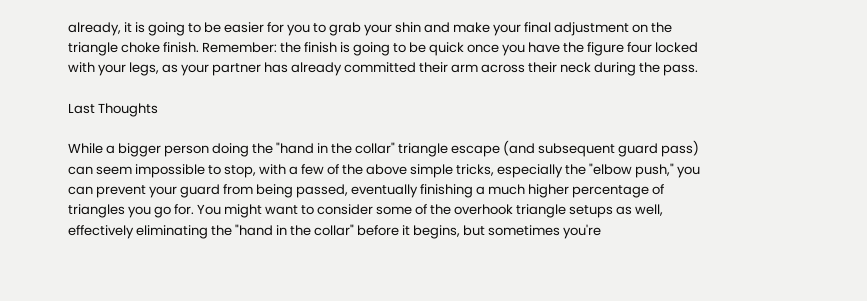already, it is going to be easier for you to grab your shin and make your final adjustment on the triangle choke finish. Remember: the finish is going to be quick once you have the figure four locked with your legs, as your partner has already committed their arm across their neck during the pass.

Last Thoughts

While a bigger person doing the "hand in the collar" triangle escape (and subsequent guard pass) can seem impossible to stop, with a few of the above simple tricks, especially the "elbow push," you can prevent your guard from being passed, eventually finishing a much higher percentage of triangles you go for. You might want to consider some of the overhook triangle setups as well, effectively eliminating the "hand in the collar" before it begins, but sometimes you're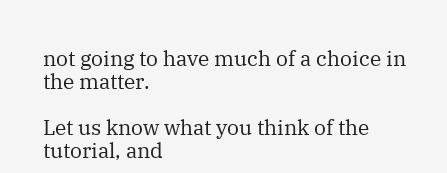not going to have much of a choice in the matter.

Let us know what you think of the tutorial, and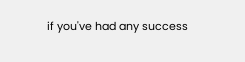if you've had any success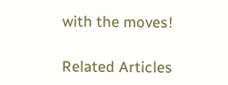with the moves!

Related Articles